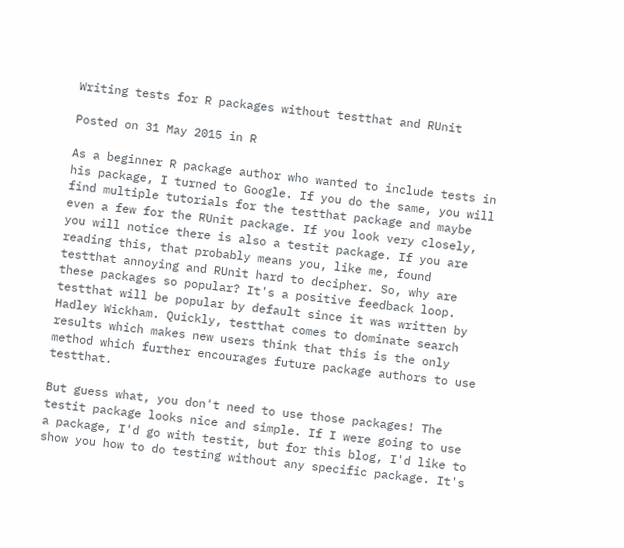Writing tests for R packages without testthat and RUnit

Posted on 31 May 2015 in R

As a beginner R package author who wanted to include tests in his package, I turned to Google. If you do the same, you will find multiple tutorials for the testthat package and maybe even a few for the RUnit package. If you look very closely, you will notice there is also a testit package. If you are reading this, that probably means you, like me, found testthat annoying and RUnit hard to decipher. So, why are these packages so popular? It's a positive feedback loop. testthat will be popular by default since it was written by Hadley Wickham. Quickly, testthat comes to dominate search results which makes new users think that this is the only method which further encourages future package authors to use testthat.

But guess what, you don't need to use those packages! The testit package looks nice and simple. If I were going to use a package, I'd go with testit, but for this blog, I'd like to show you how to do testing without any specific package. It's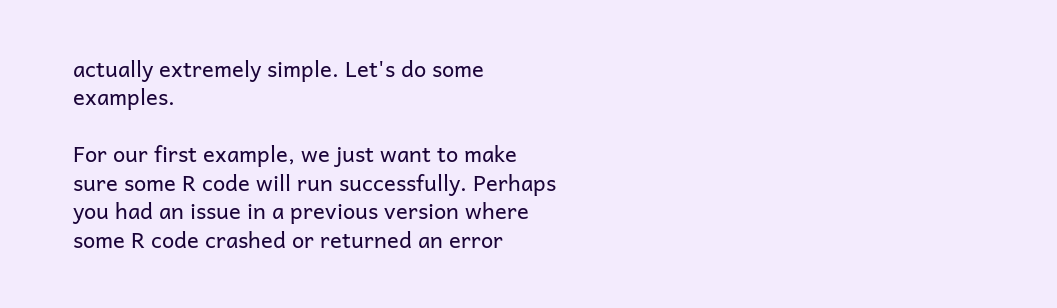actually extremely simple. Let's do some examples.

For our first example, we just want to make sure some R code will run successfully. Perhaps you had an issue in a previous version where some R code crashed or returned an error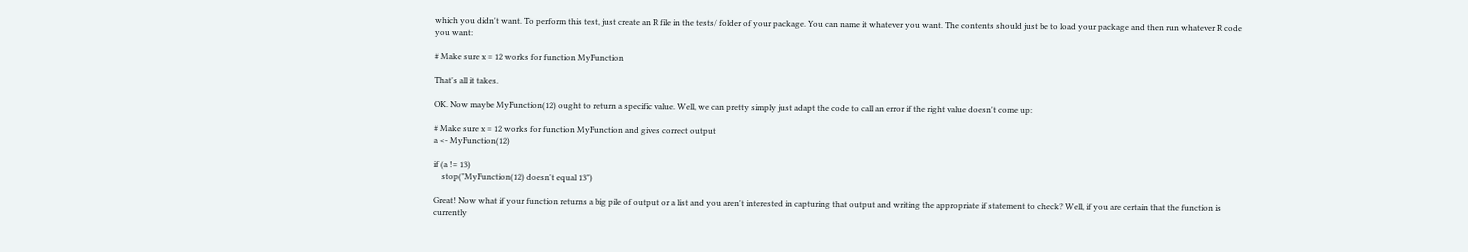which you didn't want. To perform this test, just create an R file in the tests/ folder of your package. You can name it whatever you want. The contents should just be to load your package and then run whatever R code you want:

# Make sure x = 12 works for function MyFunction

That's all it takes.

OK. Now maybe MyFunction(12) ought to return a specific value. Well, we can pretty simply just adapt the code to call an error if the right value doesn't come up:

# Make sure x = 12 works for function MyFunction and gives correct output
a <- MyFunction(12)

if (a != 13)
    stop("MyFunction(12) doesn't equal 13")

Great! Now what if your function returns a big pile of output or a list and you aren't interested in capturing that output and writing the appropriate if statement to check? Well, if you are certain that the function is currently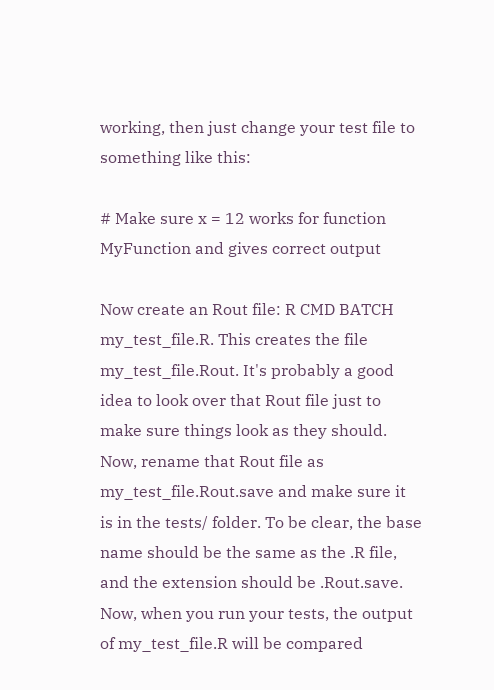working, then just change your test file to something like this:

# Make sure x = 12 works for function MyFunction and gives correct output

Now create an Rout file: R CMD BATCH my_test_file.R. This creates the file my_test_file.Rout. It's probably a good idea to look over that Rout file just to make sure things look as they should. Now, rename that Rout file as my_test_file.Rout.save and make sure it is in the tests/ folder. To be clear, the base name should be the same as the .R file, and the extension should be .Rout.save. Now, when you run your tests, the output of my_test_file.R will be compared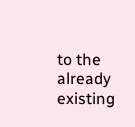to the already existing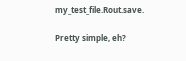my_test_file.Rout.save.

Pretty simple, eh?